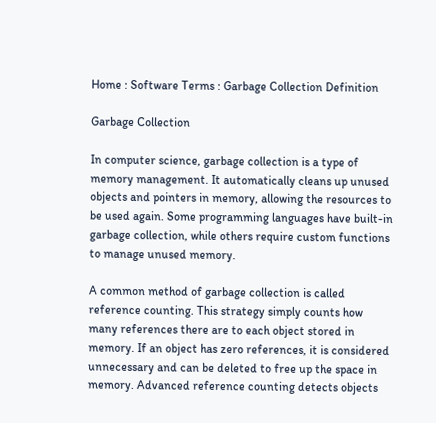Home : Software Terms : Garbage Collection Definition

Garbage Collection

In computer science, garbage collection is a type of memory management. It automatically cleans up unused objects and pointers in memory, allowing the resources to be used again. Some programming languages have built-in garbage collection, while others require custom functions to manage unused memory.

A common method of garbage collection is called reference counting. This strategy simply counts how many references there are to each object stored in memory. If an object has zero references, it is considered unnecessary and can be deleted to free up the space in memory. Advanced reference counting detects objects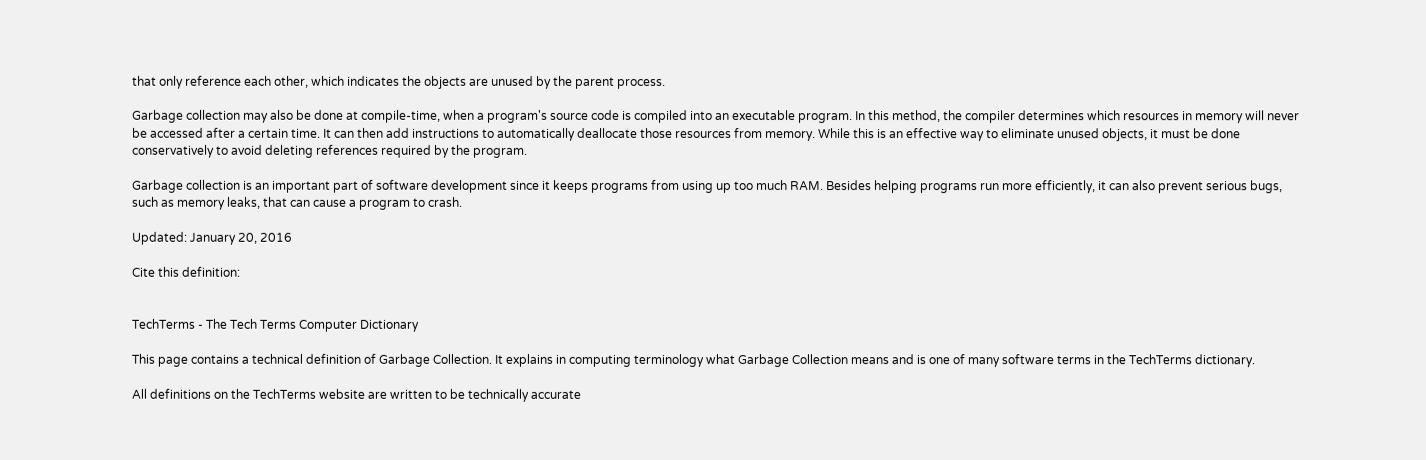that only reference each other, which indicates the objects are unused by the parent process.

Garbage collection may also be done at compile-time, when a program's source code is compiled into an executable program. In this method, the compiler determines which resources in memory will never be accessed after a certain time. It can then add instructions to automatically deallocate those resources from memory. While this is an effective way to eliminate unused objects, it must be done conservatively to avoid deleting references required by the program.

Garbage collection is an important part of software development since it keeps programs from using up too much RAM. Besides helping programs run more efficiently, it can also prevent serious bugs, such as memory leaks, that can cause a program to crash.

Updated: January 20, 2016

Cite this definition:


TechTerms - The Tech Terms Computer Dictionary

This page contains a technical definition of Garbage Collection. It explains in computing terminology what Garbage Collection means and is one of many software terms in the TechTerms dictionary.

All definitions on the TechTerms website are written to be technically accurate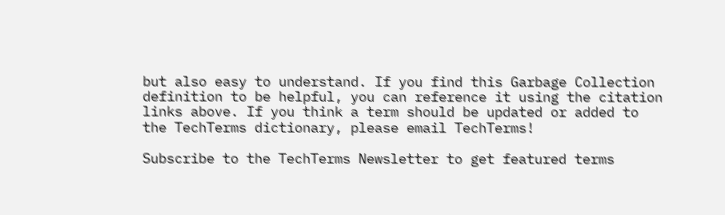but also easy to understand. If you find this Garbage Collection definition to be helpful, you can reference it using the citation links above. If you think a term should be updated or added to the TechTerms dictionary, please email TechTerms!

Subscribe to the TechTerms Newsletter to get featured terms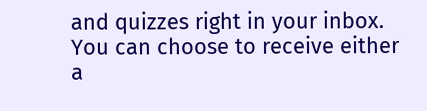and quizzes right in your inbox. You can choose to receive either a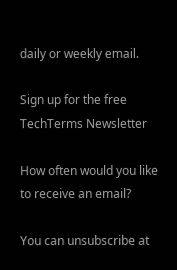daily or weekly email.

Sign up for the free TechTerms Newsletter

How often would you like to receive an email?

You can unsubscribe at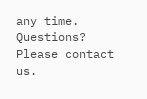any time.
Questions? Please contact us.